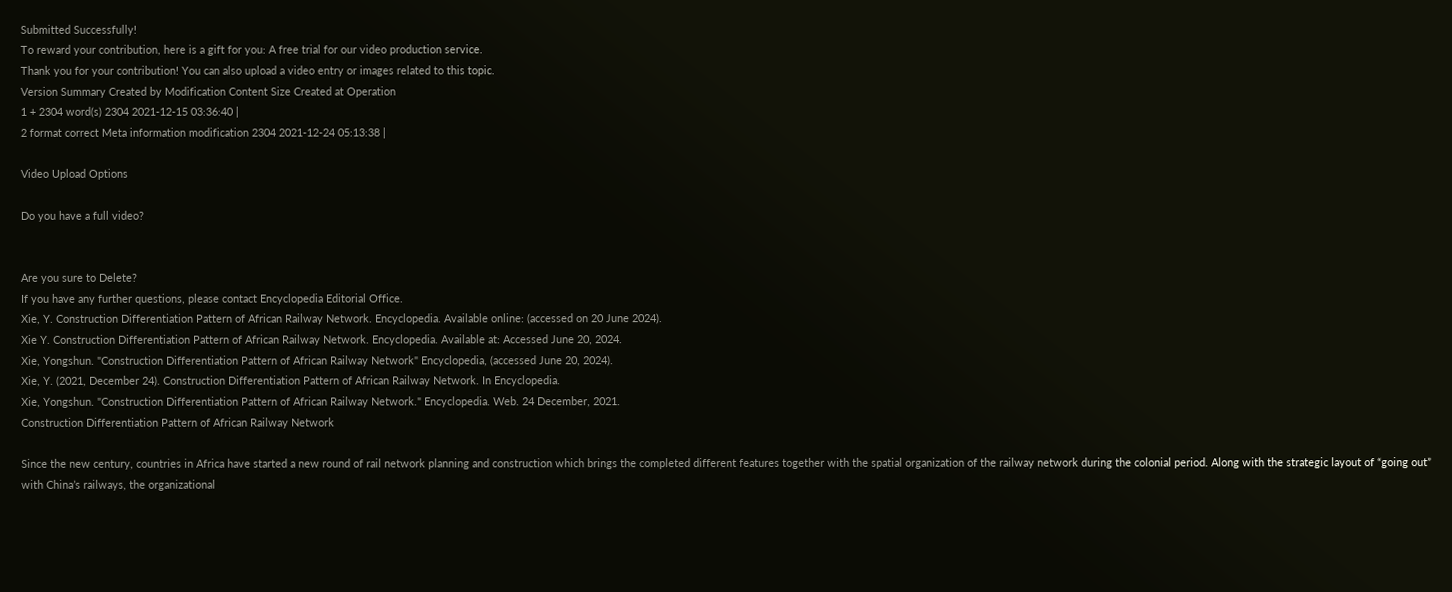Submitted Successfully!
To reward your contribution, here is a gift for you: A free trial for our video production service.
Thank you for your contribution! You can also upload a video entry or images related to this topic.
Version Summary Created by Modification Content Size Created at Operation
1 + 2304 word(s) 2304 2021-12-15 03:36:40 |
2 format correct Meta information modification 2304 2021-12-24 05:13:38 |

Video Upload Options

Do you have a full video?


Are you sure to Delete?
If you have any further questions, please contact Encyclopedia Editorial Office.
Xie, Y. Construction Differentiation Pattern of African Railway Network. Encyclopedia. Available online: (accessed on 20 June 2024).
Xie Y. Construction Differentiation Pattern of African Railway Network. Encyclopedia. Available at: Accessed June 20, 2024.
Xie, Yongshun. "Construction Differentiation Pattern of African Railway Network" Encyclopedia, (accessed June 20, 2024).
Xie, Y. (2021, December 24). Construction Differentiation Pattern of African Railway Network. In Encyclopedia.
Xie, Yongshun. "Construction Differentiation Pattern of African Railway Network." Encyclopedia. Web. 24 December, 2021.
Construction Differentiation Pattern of African Railway Network

Since the new century, countries in Africa have started a new round of rail network planning and construction which brings the completed different features together with the spatial organization of the railway network during the colonial period. Along with the strategic layout of “going out” with China’s railways, the organizational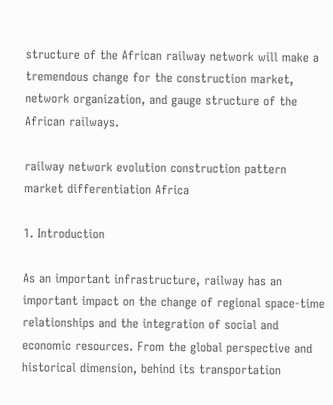structure of the African railway network will make a tremendous change for the construction market, network organization, and gauge structure of the African railways.

railway network evolution construction pattern market differentiation Africa

1. Introduction

As an important infrastructure, railway has an important impact on the change of regional space-time relationships and the integration of social and economic resources. From the global perspective and historical dimension, behind its transportation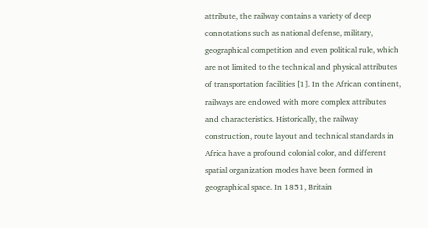attribute, the railway contains a variety of deep connotations such as national defense, military, geographical competition and even political rule, which are not limited to the technical and physical attributes of transportation facilities [1]. In the African continent, railways are endowed with more complex attributes and characteristics. Historically, the railway construction, route layout and technical standards in Africa have a profound colonial color, and different spatial organization modes have been formed in geographical space. In 1851, Britain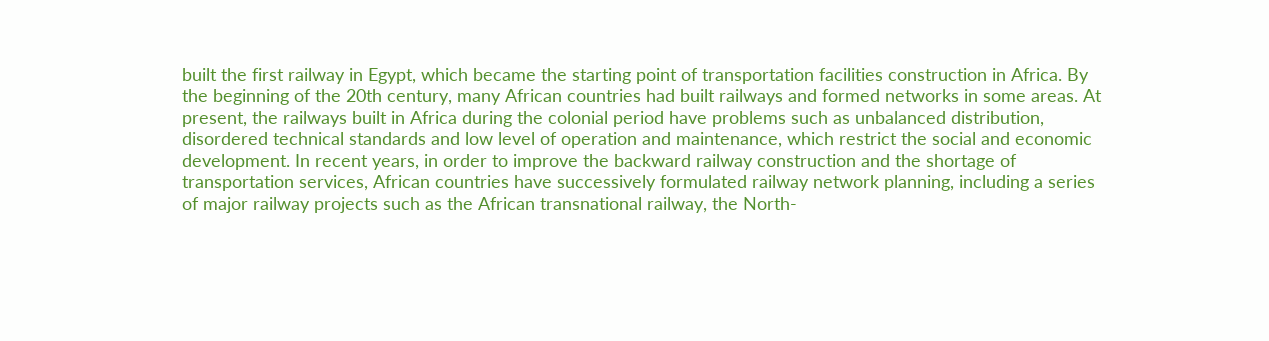built the first railway in Egypt, which became the starting point of transportation facilities construction in Africa. By the beginning of the 20th century, many African countries had built railways and formed networks in some areas. At present, the railways built in Africa during the colonial period have problems such as unbalanced distribution, disordered technical standards and low level of operation and maintenance, which restrict the social and economic development. In recent years, in order to improve the backward railway construction and the shortage of transportation services, African countries have successively formulated railway network planning, including a series of major railway projects such as the African transnational railway, the North-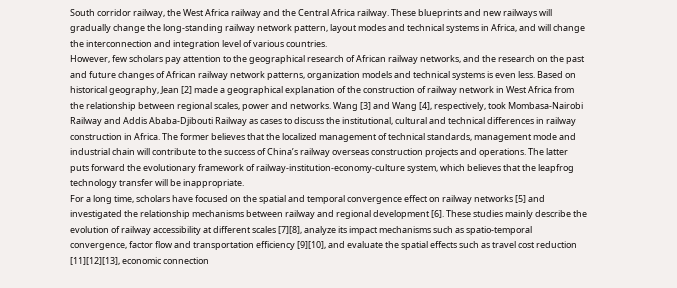South corridor railway, the West Africa railway and the Central Africa railway. These blueprints and new railways will gradually change the long-standing railway network pattern, layout modes and technical systems in Africa, and will change the interconnection and integration level of various countries.
However, few scholars pay attention to the geographical research of African railway networks, and the research on the past and future changes of African railway network patterns, organization models and technical systems is even less. Based on historical geography, Jean [2] made a geographical explanation of the construction of railway network in West Africa from the relationship between regional scales, power and networks. Wang [3] and Wang [4], respectively, took Mombasa-Nairobi Railway and Addis Ababa-Djibouti Railway as cases to discuss the institutional, cultural and technical differences in railway construction in Africa. The former believes that the localized management of technical standards, management mode and industrial chain will contribute to the success of China’s railway overseas construction projects and operations. The latter puts forward the evolutionary framework of railway-institution-economy-culture system, which believes that the leapfrog technology transfer will be inappropriate.
For a long time, scholars have focused on the spatial and temporal convergence effect on railway networks [5] and investigated the relationship mechanisms between railway and regional development [6]. These studies mainly describe the evolution of railway accessibility at different scales [7][8], analyze its impact mechanisms such as spatio-temporal convergence, factor flow and transportation efficiency [9][10], and evaluate the spatial effects such as travel cost reduction [11][12][13], economic connection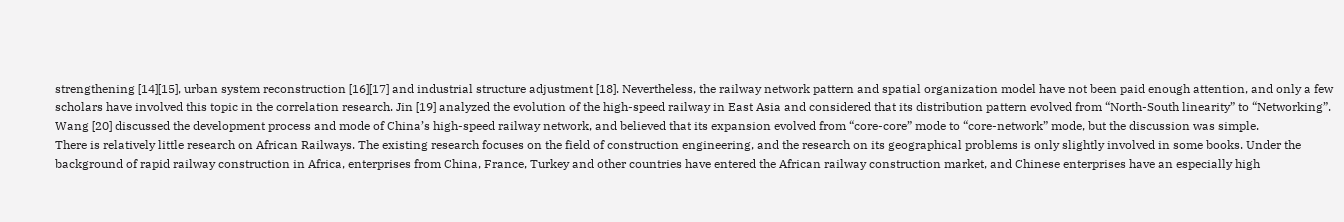strengthening [14][15], urban system reconstruction [16][17] and industrial structure adjustment [18]. Nevertheless, the railway network pattern and spatial organization model have not been paid enough attention, and only a few scholars have involved this topic in the correlation research. Jin [19] analyzed the evolution of the high-speed railway in East Asia and considered that its distribution pattern evolved from “North-South linearity” to “Networking”. Wang [20] discussed the development process and mode of China’s high-speed railway network, and believed that its expansion evolved from “core-core” mode to “core-network” mode, but the discussion was simple.
There is relatively little research on African Railways. The existing research focuses on the field of construction engineering, and the research on its geographical problems is only slightly involved in some books. Under the background of rapid railway construction in Africa, enterprises from China, France, Turkey and other countries have entered the African railway construction market, and Chinese enterprises have an especially high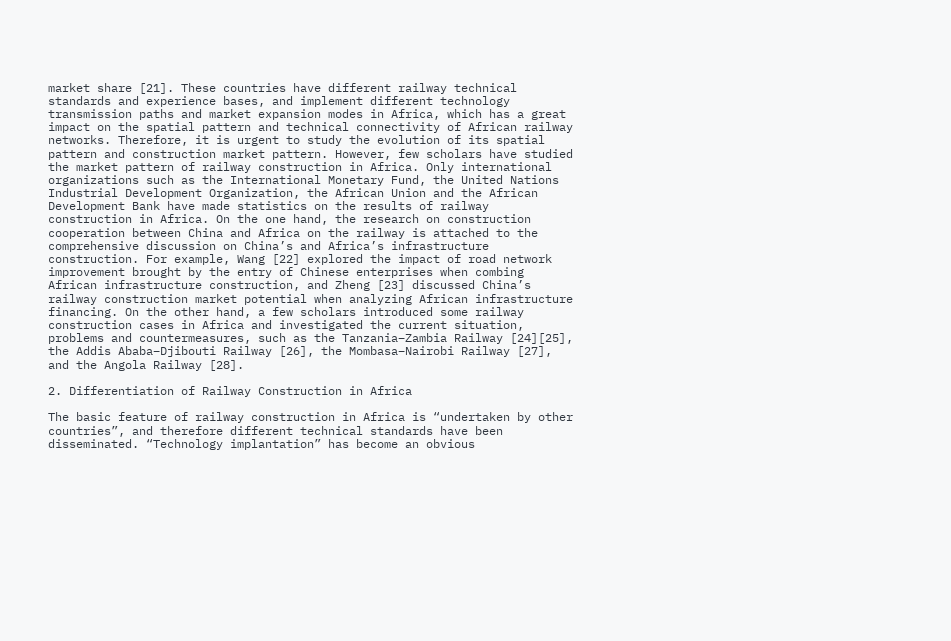market share [21]. These countries have different railway technical standards and experience bases, and implement different technology transmission paths and market expansion modes in Africa, which has a great impact on the spatial pattern and technical connectivity of African railway networks. Therefore, it is urgent to study the evolution of its spatial pattern and construction market pattern. However, few scholars have studied the market pattern of railway construction in Africa. Only international organizations such as the International Monetary Fund, the United Nations Industrial Development Organization, the African Union and the African Development Bank have made statistics on the results of railway construction in Africa. On the one hand, the research on construction cooperation between China and Africa on the railway is attached to the comprehensive discussion on China’s and Africa’s infrastructure construction. For example, Wang [22] explored the impact of road network improvement brought by the entry of Chinese enterprises when combing African infrastructure construction, and Zheng [23] discussed China’s railway construction market potential when analyzing African infrastructure financing. On the other hand, a few scholars introduced some railway construction cases in Africa and investigated the current situation, problems and countermeasures, such as the Tanzania–Zambia Railway [24][25], the Addis Ababa–Djibouti Railway [26], the Mombasa–Nairobi Railway [27], and the Angola Railway [28].

2. Differentiation of Railway Construction in Africa

The basic feature of railway construction in Africa is “undertaken by other countries”, and therefore different technical standards have been disseminated. “Technology implantation” has become an obvious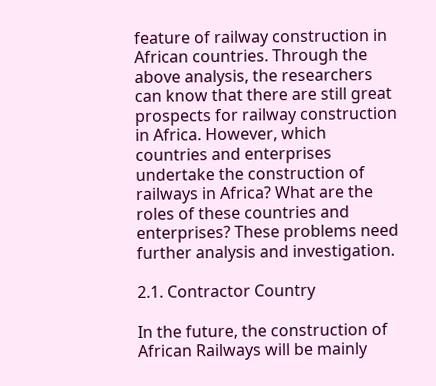feature of railway construction in African countries. Through the above analysis, the researchers can know that there are still great prospects for railway construction in Africa. However, which countries and enterprises undertake the construction of railways in Africa? What are the roles of these countries and enterprises? These problems need further analysis and investigation.

2.1. Contractor Country

In the future, the construction of African Railways will be mainly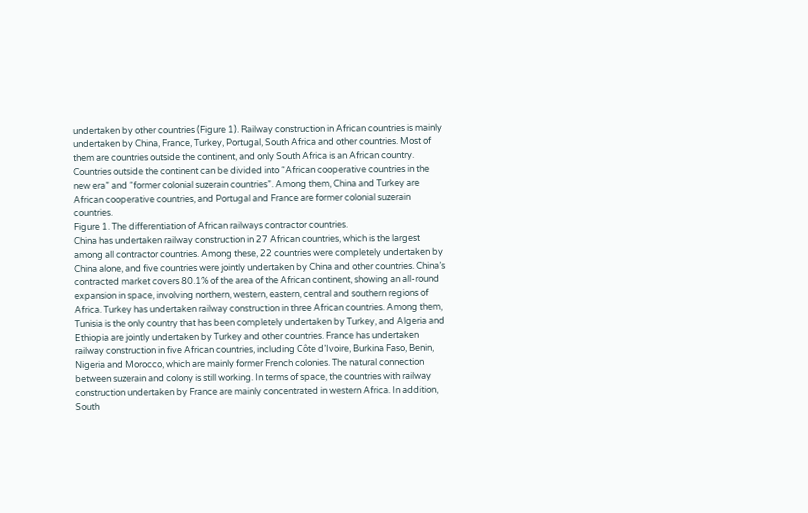undertaken by other countries (Figure 1). Railway construction in African countries is mainly undertaken by China, France, Turkey, Portugal, South Africa and other countries. Most of them are countries outside the continent, and only South Africa is an African country. Countries outside the continent can be divided into “African cooperative countries in the new era” and “former colonial suzerain countries”. Among them, China and Turkey are African cooperative countries, and Portugal and France are former colonial suzerain countries.
Figure 1. The differentiation of African railways contractor countries.
China has undertaken railway construction in 27 African countries, which is the largest among all contractor countries. Among these, 22 countries were completely undertaken by China alone, and five countries were jointly undertaken by China and other countries. China’s contracted market covers 80.1% of the area of the African continent, showing an all-round expansion in space, involving northern, western, eastern, central and southern regions of Africa. Turkey has undertaken railway construction in three African countries. Among them, Tunisia is the only country that has been completely undertaken by Turkey, and Algeria and Ethiopia are jointly undertaken by Turkey and other countries. France has undertaken railway construction in five African countries, including Côte d’Ivoire, Burkina Faso, Benin, Nigeria and Morocco, which are mainly former French colonies. The natural connection between suzerain and colony is still working. In terms of space, the countries with railway construction undertaken by France are mainly concentrated in western Africa. In addition, South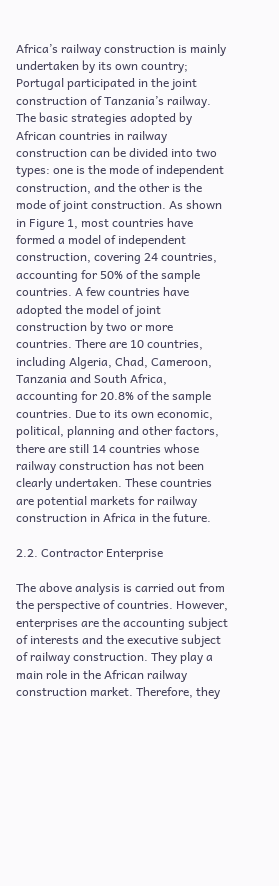Africa’s railway construction is mainly undertaken by its own country; Portugal participated in the joint construction of Tanzania’s railway.
The basic strategies adopted by African countries in railway construction can be divided into two types: one is the mode of independent construction, and the other is the mode of joint construction. As shown in Figure 1, most countries have formed a model of independent construction, covering 24 countries, accounting for 50% of the sample countries. A few countries have adopted the model of joint construction by two or more countries. There are 10 countries, including Algeria, Chad, Cameroon, Tanzania and South Africa, accounting for 20.8% of the sample countries. Due to its own economic, political, planning and other factors, there are still 14 countries whose railway construction has not been clearly undertaken. These countries are potential markets for railway construction in Africa in the future.

2.2. Contractor Enterprise

The above analysis is carried out from the perspective of countries. However, enterprises are the accounting subject of interests and the executive subject of railway construction. They play a main role in the African railway construction market. Therefore, they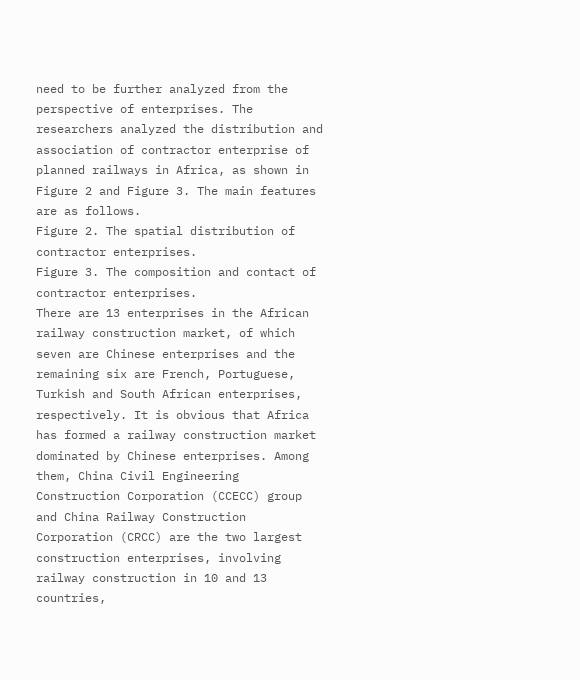need to be further analyzed from the perspective of enterprises. The researchers analyzed the distribution and association of contractor enterprise of planned railways in Africa, as shown in Figure 2 and Figure 3. The main features are as follows.
Figure 2. The spatial distribution of contractor enterprises.
Figure 3. The composition and contact of contractor enterprises.
There are 13 enterprises in the African railway construction market, of which seven are Chinese enterprises and the remaining six are French, Portuguese, Turkish and South African enterprises, respectively. It is obvious that Africa has formed a railway construction market dominated by Chinese enterprises. Among them, China Civil Engineering Construction Corporation (CCECC) group and China Railway Construction Corporation (CRCC) are the two largest construction enterprises, involving railway construction in 10 and 13 countries,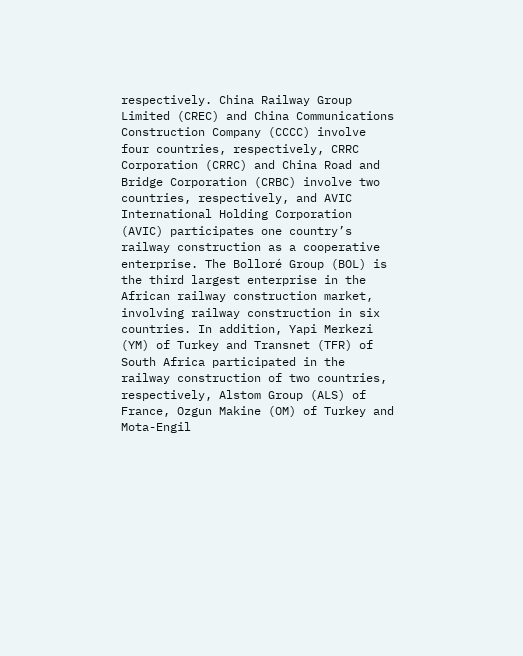respectively. China Railway Group Limited (CREC) and China Communications Construction Company (CCCC) involve four countries, respectively, CRRC Corporation (CRRC) and China Road and Bridge Corporation (CRBC) involve two countries, respectively, and AVIC International Holding Corporation (AVIC) participates one country’s railway construction as a cooperative enterprise. The Bolloré Group (BOL) is the third largest enterprise in the African railway construction market, involving railway construction in six countries. In addition, Yapi Merkezi (YM) of Turkey and Transnet (TFR) of South Africa participated in the railway construction of two countries, respectively, Alstom Group (ALS) of France, Ozgun Makine (OM) of Turkey and Mota-Engil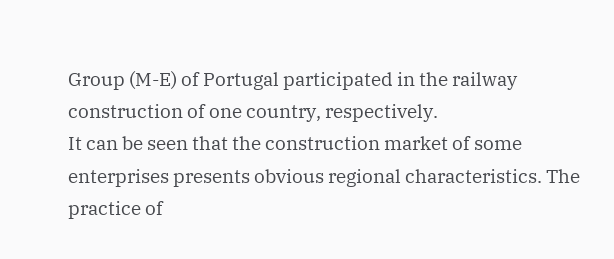Group (M-E) of Portugal participated in the railway construction of one country, respectively.
It can be seen that the construction market of some enterprises presents obvious regional characteristics. The practice of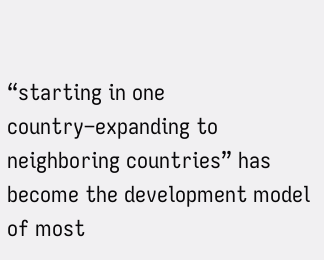“starting in one country–expanding to neighboring countries” has become the development model of most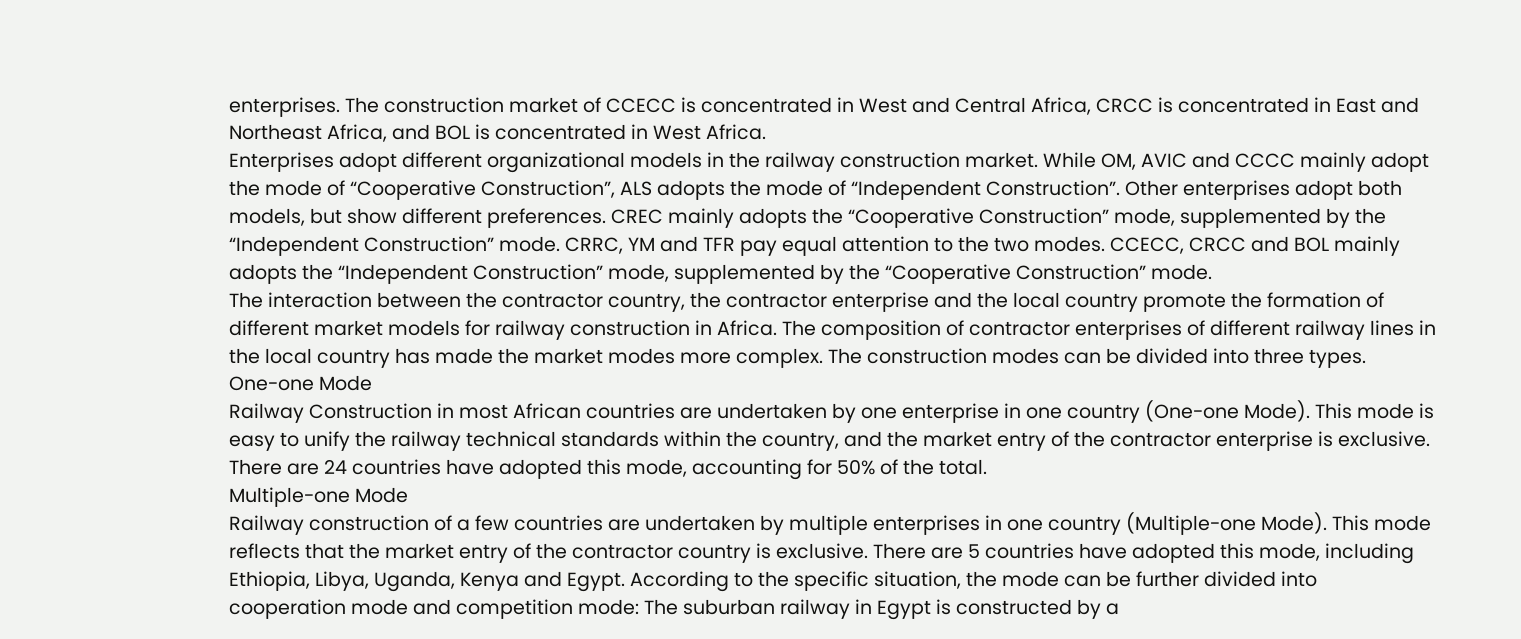enterprises. The construction market of CCECC is concentrated in West and Central Africa, CRCC is concentrated in East and Northeast Africa, and BOL is concentrated in West Africa.
Enterprises adopt different organizational models in the railway construction market. While OM, AVIC and CCCC mainly adopt the mode of “Cooperative Construction”, ALS adopts the mode of “Independent Construction”. Other enterprises adopt both models, but show different preferences. CREC mainly adopts the “Cooperative Construction” mode, supplemented by the “Independent Construction” mode. CRRC, YM and TFR pay equal attention to the two modes. CCECC, CRCC and BOL mainly adopts the “Independent Construction” mode, supplemented by the “Cooperative Construction” mode.
The interaction between the contractor country, the contractor enterprise and the local country promote the formation of different market models for railway construction in Africa. The composition of contractor enterprises of different railway lines in the local country has made the market modes more complex. The construction modes can be divided into three types.
One-one Mode
Railway Construction in most African countries are undertaken by one enterprise in one country (One-one Mode). This mode is easy to unify the railway technical standards within the country, and the market entry of the contractor enterprise is exclusive. There are 24 countries have adopted this mode, accounting for 50% of the total.
Multiple-one Mode
Railway construction of a few countries are undertaken by multiple enterprises in one country (Multiple-one Mode). This mode reflects that the market entry of the contractor country is exclusive. There are 5 countries have adopted this mode, including Ethiopia, Libya, Uganda, Kenya and Egypt. According to the specific situation, the mode can be further divided into cooperation mode and competition mode: The suburban railway in Egypt is constructed by a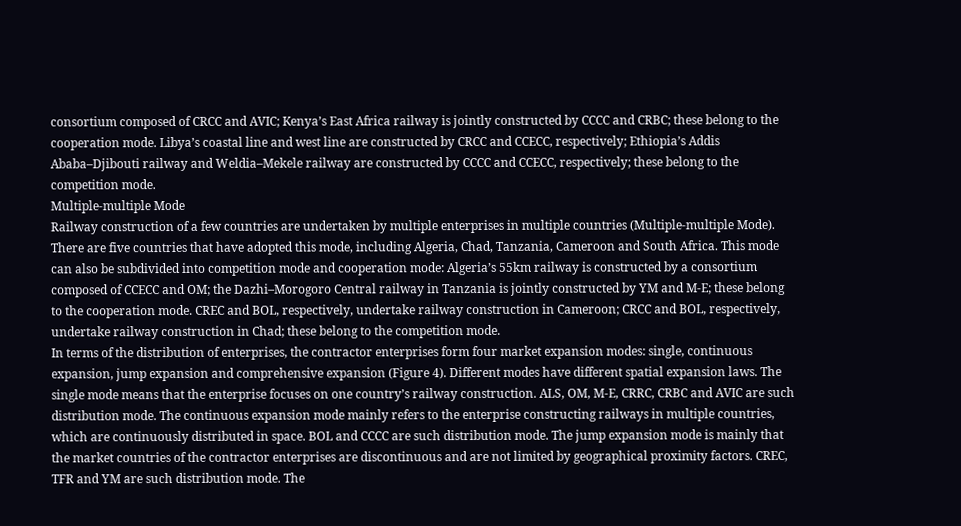consortium composed of CRCC and AVIC; Kenya’s East Africa railway is jointly constructed by CCCC and CRBC; these belong to the cooperation mode. Libya’s coastal line and west line are constructed by CRCC and CCECC, respectively; Ethiopia’s Addis Ababa–Djibouti railway and Weldia–Mekele railway are constructed by CCCC and CCECC, respectively; these belong to the competition mode.
Multiple-multiple Mode
Railway construction of a few countries are undertaken by multiple enterprises in multiple countries (Multiple-multiple Mode). There are five countries that have adopted this mode, including Algeria, Chad, Tanzania, Cameroon and South Africa. This mode can also be subdivided into competition mode and cooperation mode: Algeria’s 55km railway is constructed by a consortium composed of CCECC and OM; the Dazhi–Morogoro Central railway in Tanzania is jointly constructed by YM and M-E; these belong to the cooperation mode. CREC and BOL, respectively, undertake railway construction in Cameroon; CRCC and BOL, respectively, undertake railway construction in Chad; these belong to the competition mode.
In terms of the distribution of enterprises, the contractor enterprises form four market expansion modes: single, continuous expansion, jump expansion and comprehensive expansion (Figure 4). Different modes have different spatial expansion laws. The single mode means that the enterprise focuses on one country’s railway construction. ALS, OM, M-E, CRRC, CRBC and AVIC are such distribution mode. The continuous expansion mode mainly refers to the enterprise constructing railways in multiple countries, which are continuously distributed in space. BOL and CCCC are such distribution mode. The jump expansion mode is mainly that the market countries of the contractor enterprises are discontinuous and are not limited by geographical proximity factors. CREC, TFR and YM are such distribution mode. The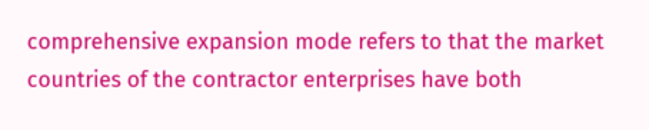comprehensive expansion mode refers to that the market countries of the contractor enterprises have both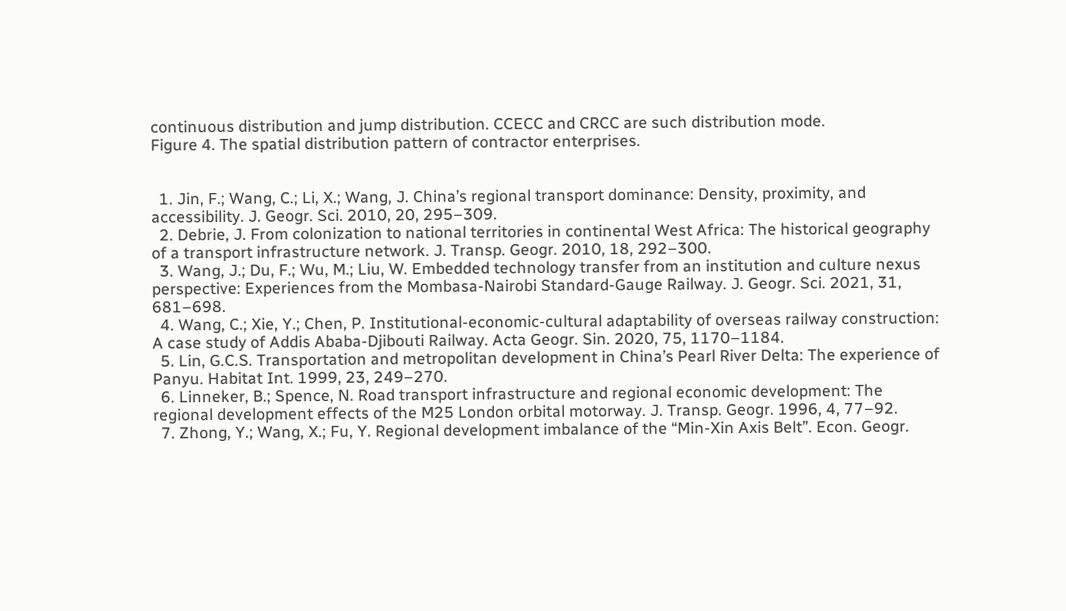continuous distribution and jump distribution. CCECC and CRCC are such distribution mode.
Figure 4. The spatial distribution pattern of contractor enterprises.


  1. Jin, F.; Wang, C.; Li, X.; Wang, J. China’s regional transport dominance: Density, proximity, and accessibility. J. Geogr. Sci. 2010, 20, 295–309.
  2. Debrie, J. From colonization to national territories in continental West Africa: The historical geography of a transport infrastructure network. J. Transp. Geogr. 2010, 18, 292–300.
  3. Wang, J.; Du, F.; Wu, M.; Liu, W. Embedded technology transfer from an institution and culture nexus perspective: Experiences from the Mombasa-Nairobi Standard-Gauge Railway. J. Geogr. Sci. 2021, 31, 681–698.
  4. Wang, C.; Xie, Y.; Chen, P. Institutional-economic-cultural adaptability of overseas railway construction: A case study of Addis Ababa-Djibouti Railway. Acta Geogr. Sin. 2020, 75, 1170–1184.
  5. Lin, G.C.S. Transportation and metropolitan development in China’s Pearl River Delta: The experience of Panyu. Habitat Int. 1999, 23, 249–270.
  6. Linneker, B.; Spence, N. Road transport infrastructure and regional economic development: The regional development effects of the M25 London orbital motorway. J. Transp. Geogr. 1996, 4, 77–92.
  7. Zhong, Y.; Wang, X.; Fu, Y. Regional development imbalance of the “Min-Xin Axis Belt”. Econ. Geogr.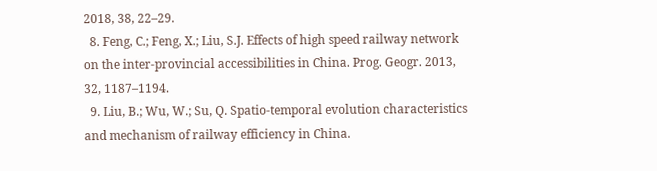2018, 38, 22–29.
  8. Feng, C.; Feng, X.; Liu, S.J. Effects of high speed railway network on the inter-provincial accessibilities in China. Prog. Geogr. 2013, 32, 1187–1194.
  9. Liu, B.; Wu, W.; Su, Q. Spatio-temporal evolution characteristics and mechanism of railway efficiency in China.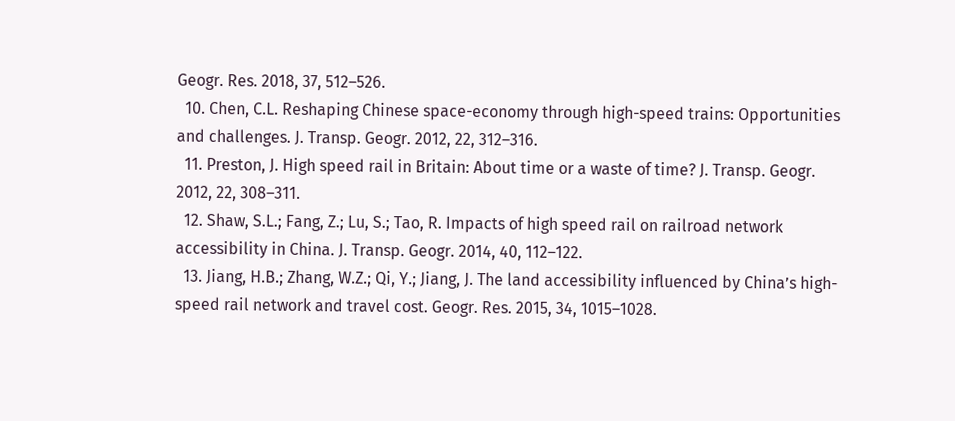Geogr. Res. 2018, 37, 512–526.
  10. Chen, C.L. Reshaping Chinese space-economy through high-speed trains: Opportunities and challenges. J. Transp. Geogr. 2012, 22, 312–316.
  11. Preston, J. High speed rail in Britain: About time or a waste of time? J. Transp. Geogr. 2012, 22, 308–311.
  12. Shaw, S.L.; Fang, Z.; Lu, S.; Tao, R. Impacts of high speed rail on railroad network accessibility in China. J. Transp. Geogr. 2014, 40, 112–122.
  13. Jiang, H.B.; Zhang, W.Z.; Qi, Y.; Jiang, J. The land accessibility influenced by China’s high-speed rail network and travel cost. Geogr. Res. 2015, 34, 1015–1028.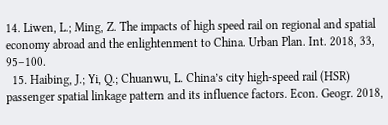14. Liwen, L.; Ming, Z. The impacts of high speed rail on regional and spatial economy abroad and the enlightenment to China. Urban Plan. Int. 2018, 33, 95–100.
  15. Haibing, J.; Yi, Q.; Chuanwu, L. China’s city high-speed rail (HSR) passenger spatial linkage pattern and its influence factors. Econ. Geogr. 2018,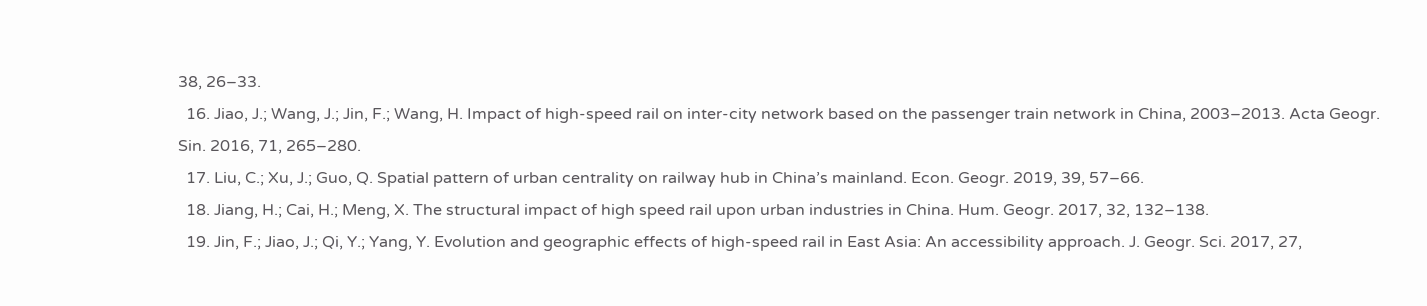38, 26–33.
  16. Jiao, J.; Wang, J.; Jin, F.; Wang, H. Impact of high-speed rail on inter-city network based on the passenger train network in China, 2003–2013. Acta Geogr. Sin. 2016, 71, 265–280.
  17. Liu, C.; Xu, J.; Guo, Q. Spatial pattern of urban centrality on railway hub in China’s mainland. Econ. Geogr. 2019, 39, 57–66.
  18. Jiang, H.; Cai, H.; Meng, X. The structural impact of high speed rail upon urban industries in China. Hum. Geogr. 2017, 32, 132–138.
  19. Jin, F.; Jiao, J.; Qi, Y.; Yang, Y. Evolution and geographic effects of high-speed rail in East Asia: An accessibility approach. J. Geogr. Sci. 2017, 27,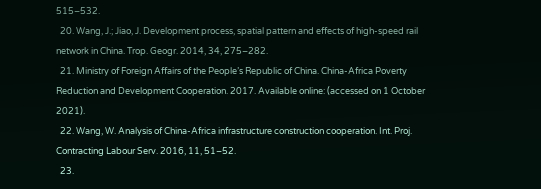515–532.
  20. Wang, J.; Jiao, J. Development process, spatial pattern and effects of high-speed rail network in China. Trop. Geogr. 2014, 34, 275–282.
  21. Ministry of Foreign Affairs of the People’s Republic of China. China-Africa Poverty Reduction and Development Cooperation. 2017. Available online: (accessed on 1 October 2021).
  22. Wang, W. Analysis of China-Africa infrastructure construction cooperation. Int. Proj. Contracting Labour Serv. 2016, 11, 51–52.
  23.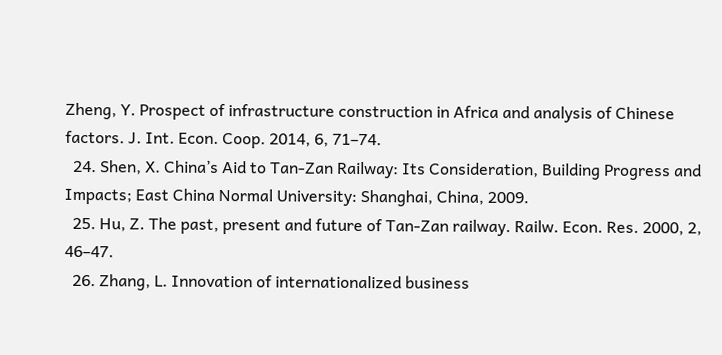Zheng, Y. Prospect of infrastructure construction in Africa and analysis of Chinese factors. J. Int. Econ. Coop. 2014, 6, 71–74.
  24. Shen, X. China’s Aid to Tan-Zan Railway: Its Consideration, Building Progress and Impacts; East China Normal University: Shanghai, China, 2009.
  25. Hu, Z. The past, present and future of Tan-Zan railway. Railw. Econ. Res. 2000, 2, 46–47.
  26. Zhang, L. Innovation of internationalized business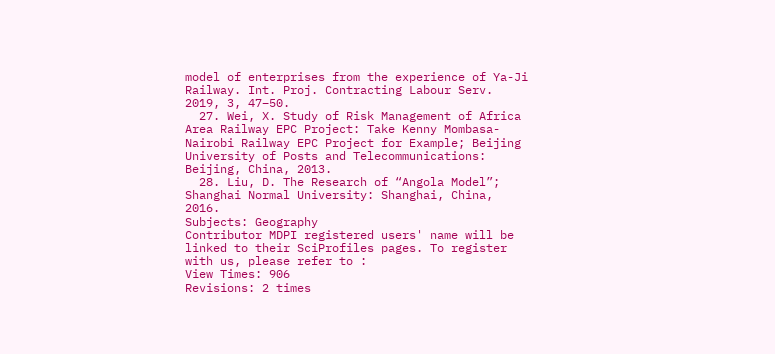model of enterprises from the experience of Ya-Ji Railway. Int. Proj. Contracting Labour Serv. 2019, 3, 47–50.
  27. Wei, X. Study of Risk Management of Africa Area Railway EPC Project: Take Kenny Mombasa-Nairobi Railway EPC Project for Example; Beijing University of Posts and Telecommunications: Beijing, China, 2013.
  28. Liu, D. The Research of “Angola Model”; Shanghai Normal University: Shanghai, China, 2016.
Subjects: Geography
Contributor MDPI registered users' name will be linked to their SciProfiles pages. To register with us, please refer to :
View Times: 906
Revisions: 2 times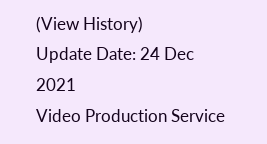(View History)
Update Date: 24 Dec 2021
Video Production Service